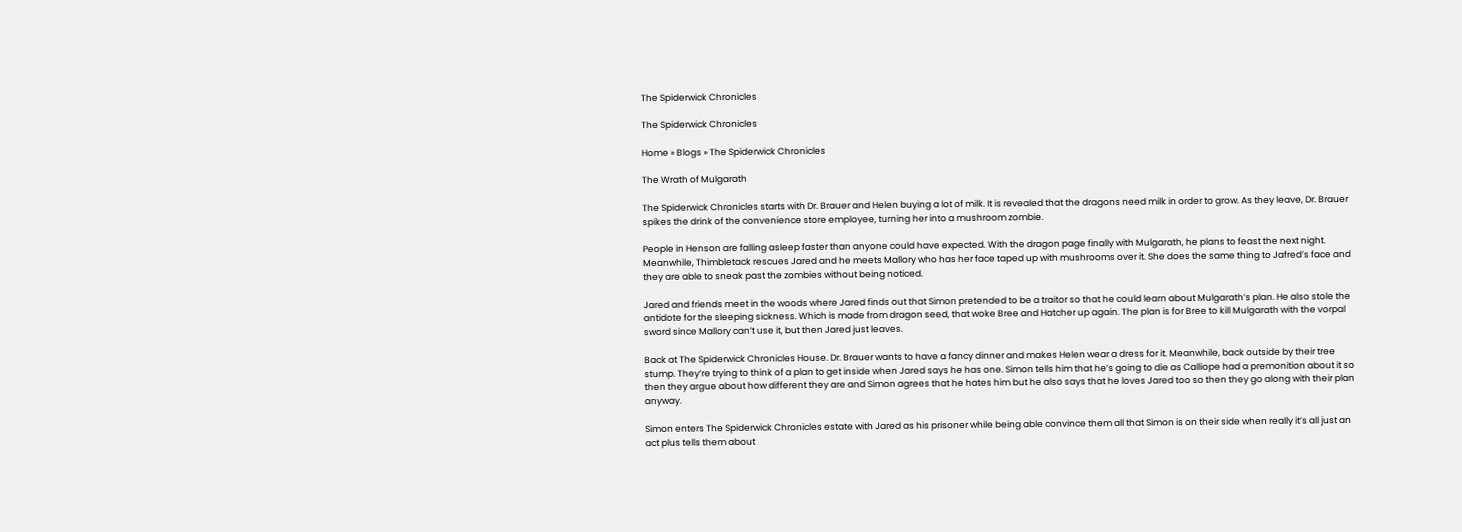The Spiderwick Chronicles

The Spiderwick Chronicles

Home » Blogs » The Spiderwick Chronicles

The Wrath of Mulgarath

The Spiderwick Chronicles starts with Dr. Brauer and Helen buying a lot of milk. It is revealed that the dragons need milk in order to grow. As they leave, Dr. Brauer spikes the drink of the convenience store employee, turning her into a mushroom zombie.

People in Henson are falling asleep faster than anyone could have expected. With the dragon page finally with Mulgarath, he plans to feast the next night. Meanwhile, Thimbletack rescues Jared and he meets Mallory who has her face taped up with mushrooms over it. She does the same thing to Jafred’s face and they are able to sneak past the zombies without being noticed.

Jared and friends meet in the woods where Jared finds out that Simon pretended to be a traitor so that he could learn about Mulgarath’s plan. He also stole the antidote for the sleeping sickness. Which is made from dragon seed, that woke Bree and Hatcher up again. The plan is for Bree to kill Mulgarath with the vorpal sword since Mallory can’t use it, but then Jared just leaves.

Back at The Spiderwick Chronicles House. Dr. Brauer wants to have a fancy dinner and makes Helen wear a dress for it. Meanwhile, back outside by their tree stump. They’re trying to think of a plan to get inside when Jared says he has one. Simon tells him that he’s going to die as Calliope had a premonition about it so then they argue about how different they are and Simon agrees that he hates him but he also says that he loves Jared too so then they go along with their plan anyway.

Simon enters The Spiderwick Chronicles estate with Jared as his prisoner while being able convince them all that Simon is on their side when really it’s all just an act plus tells them about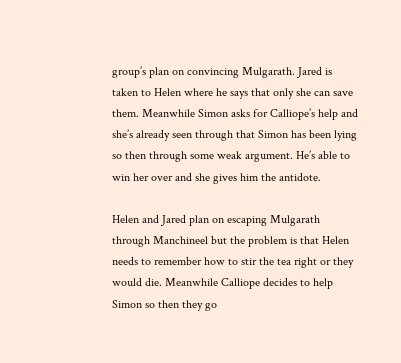group’s plan on convincing Mulgarath. Jared is taken to Helen where he says that only she can save them. Meanwhile Simon asks for Calliope’s help and she’s already seen through that Simon has been lying so then through some weak argument. He’s able to win her over and she gives him the antidote.

Helen and Jared plan on escaping Mulgarath through Manchineel but the problem is that Helen needs to remember how to stir the tea right or they would die. Meanwhile Calliope decides to help Simon so then they go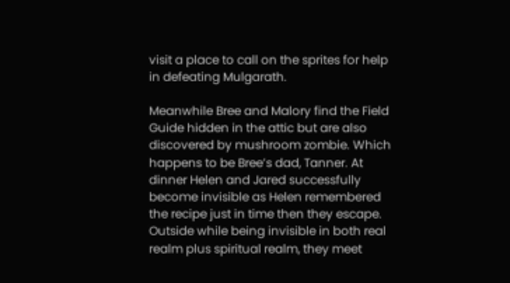visit a place to call on the sprites for help in defeating Mulgarath.

Meanwhile Bree and Malory find the Field Guide hidden in the attic but are also discovered by mushroom zombie. Which happens to be Bree’s dad, Tanner. At dinner Helen and Jared successfully become invisible as Helen remembered the recipe just in time then they escape. Outside while being invisible in both real realm plus spiritual realm, they meet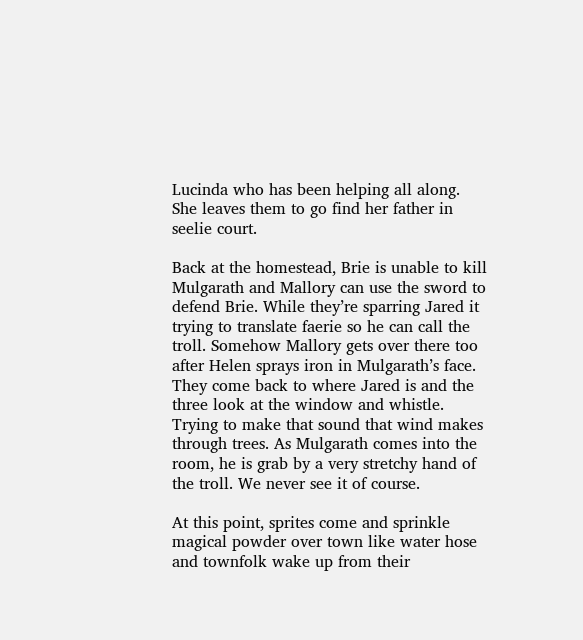Lucinda who has been helping all along. She leaves them to go find her father in seelie court.

Back at the homestead, Brie is unable to kill Mulgarath and Mallory can use the sword to defend Brie. While they’re sparring Jared it trying to translate faerie so he can call the troll. Somehow Mallory gets over there too after Helen sprays iron in Mulgarath’s face. They come back to where Jared is and the three look at the window and whistle. Trying to make that sound that wind makes through trees. As Mulgarath comes into the room, he is grab by a very stretchy hand of the troll. We never see it of course.

At this point, sprites come and sprinkle magical powder over town like water hose and townfolk wake up from their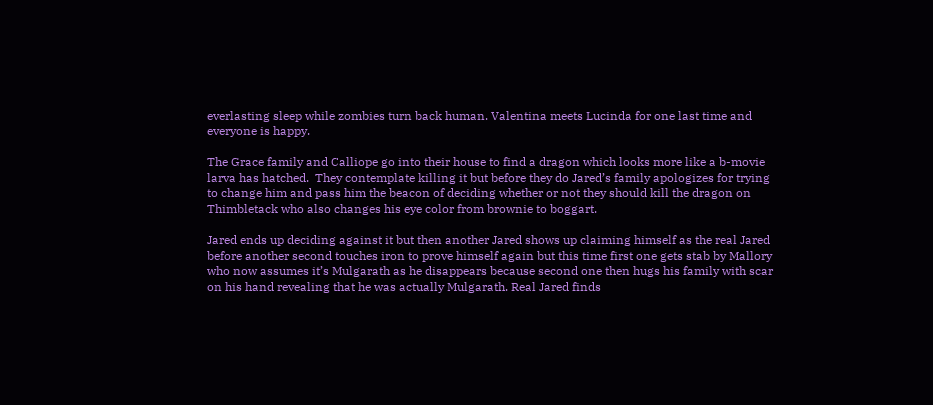everlasting sleep while zombies turn back human. Valentina meets Lucinda for one last time and everyone is happy.

The Grace family and Calliope go into their house to find a dragon which looks more like a b-movie larva has hatched.  They contemplate killing it but before they do Jared’s family apologizes for trying to change him and pass him the beacon of deciding whether or not they should kill the dragon on Thimbletack who also changes his eye color from brownie to boggart.

Jared ends up deciding against it but then another Jared shows up claiming himself as the real Jared before another second touches iron to prove himself again but this time first one gets stab by Mallory who now assumes it’s Mulgarath as he disappears because second one then hugs his family with scar on his hand revealing that he was actually Mulgarath. Real Jared finds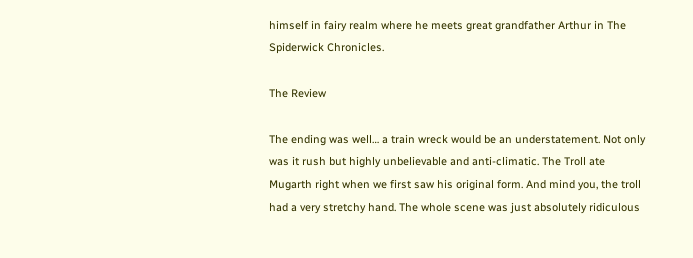himself in fairy realm where he meets great grandfather Arthur in The Spiderwick Chronicles.

The Review

The ending was well… a train wreck would be an understatement. Not only was it rush but highly unbelievable and anti-climatic. The Troll ate Mugarth right when we first saw his original form. And mind you, the troll had a very stretchy hand. The whole scene was just absolutely ridiculous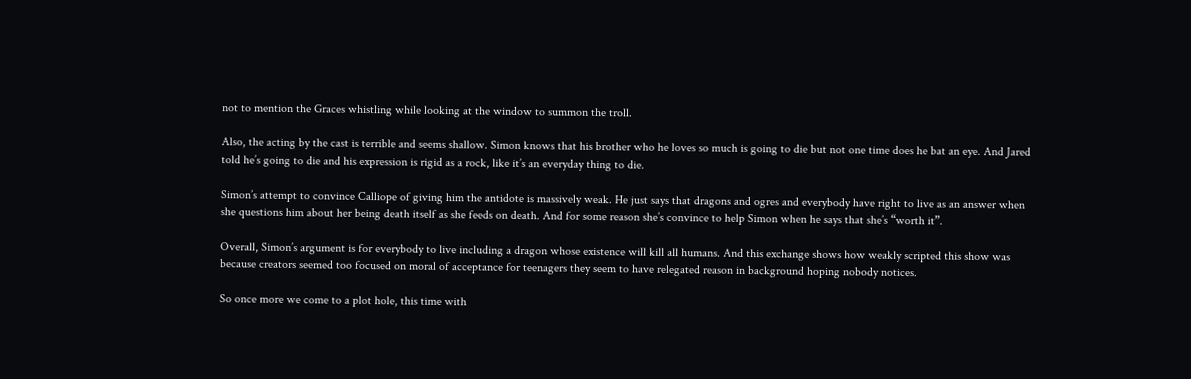not to mention the Graces whistling while looking at the window to summon the troll.

Also, the acting by the cast is terrible and seems shallow. Simon knows that his brother who he loves so much is going to die but not one time does he bat an eye. And Jared told he’s going to die and his expression is rigid as a rock, like it’s an everyday thing to die.

Simon’s attempt to convince Calliope of giving him the antidote is massively weak. He just says that dragons and ogres and everybody have right to live as an answer when she questions him about her being death itself as she feeds on death. And for some reason she’s convince to help Simon when he says that she’s “worth it”.

Overall, Simon’s argument is for everybody to live including a dragon whose existence will kill all humans. And this exchange shows how weakly scripted this show was because creators seemed too focused on moral of acceptance for teenagers they seem to have relegated reason in background hoping nobody notices.

So once more we come to a plot hole, this time with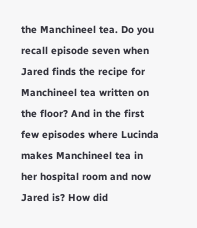the Manchineel tea. Do you recall episode seven when Jared finds the recipe for Manchineel tea written on the floor? And in the first few episodes where Lucinda makes Manchineel tea in her hospital room and now Jared is? How did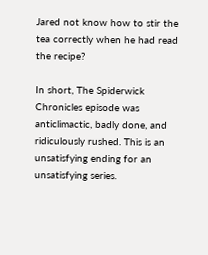Jared not know how to stir the tea correctly when he had read the recipe?

In short, The Spiderwick Chronicles episode was anticlimactic, badly done, and ridiculously rushed. This is an unsatisfying ending for an unsatisfying series.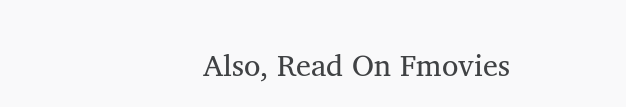Also, Read On Fmovies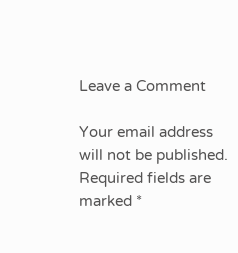Leave a Comment

Your email address will not be published. Required fields are marked *